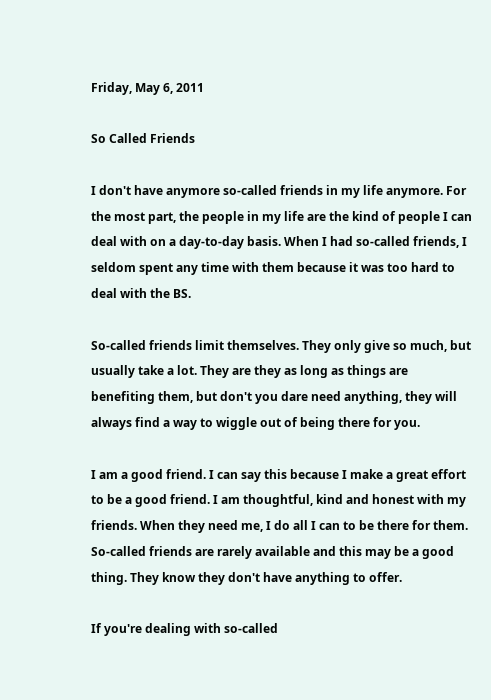Friday, May 6, 2011

So Called Friends

I don't have anymore so-called friends in my life anymore. For the most part, the people in my life are the kind of people I can deal with on a day-to-day basis. When I had so-called friends, I seldom spent any time with them because it was too hard to deal with the BS.

So-called friends limit themselves. They only give so much, but usually take a lot. They are they as long as things are benefiting them, but don't you dare need anything, they will always find a way to wiggle out of being there for you.

I am a good friend. I can say this because I make a great effort to be a good friend. I am thoughtful, kind and honest with my friends. When they need me, I do all I can to be there for them. So-called friends are rarely available and this may be a good thing. They know they don't have anything to offer.

If you're dealing with so-called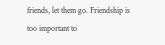friends, let them go. Friendship is too important to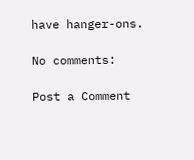have hanger-ons.

No comments:

Post a Comment